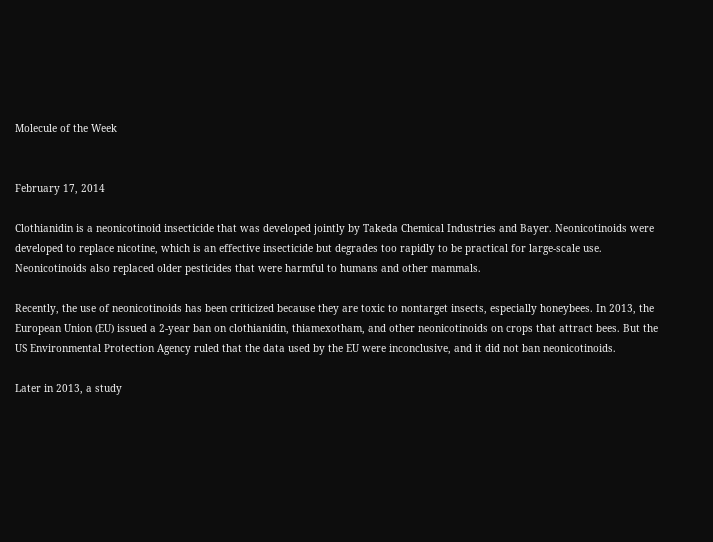Molecule of the Week


February 17, 2014

Clothianidin is a neonicotinoid insecticide that was developed jointly by Takeda Chemical Industries and Bayer. Neonicotinoids were developed to replace nicotine, which is an effective insecticide but degrades too rapidly to be practical for large-scale use. Neonicotinoids also replaced older pesticides that were harmful to humans and other mammals.

Recently, the use of neonicotinoids has been criticized because they are toxic to nontarget insects, especially honeybees. In 2013, the European Union (EU) issued a 2-year ban on clothianidin, thiamexotham, and other neonicotinoids on crops that attract bees. But the US Environmental Protection Agency ruled that the data used by the EU were inconclusive, and it did not ban neonicotinoids.

Later in 2013, a study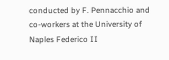conducted by F. Pennacchio and co-workers at the University of Naples Federico II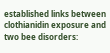established links between clothianidin exposure and two bee disorders: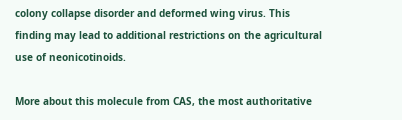colony collapse disorder and deformed wing virus. This finding may lead to additional restrictions on the agricultural use of neonicotinoids.

More about this molecule from CAS, the most authoritative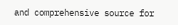and comprehensive source for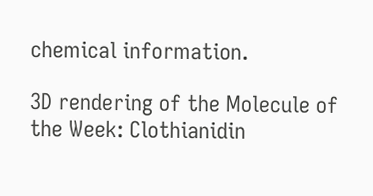chemical information.

3D rendering of the Molecule of the Week: Clothianidin